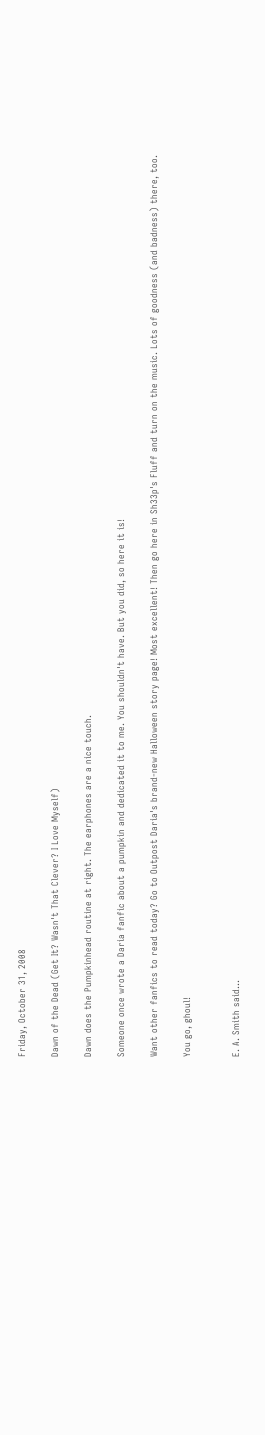Friday, October 31, 2008

Dawn of the Dead (Get It? Wasn't That Clever? I Love Myself)

Dawn does the Pumpkinhead routine at right. The earphones are a nice touch.

Someone once wrote a Daria fanfic about a pumpkin and dedicated it to me. You shouldn't have. But you did, so here it is!

Want other fanfics to read today? Go to Outpost Daria's brand-new Halloween story page! Most excellent! Then go here in Sh33p's Fluff and turn on the music. Lots of goodness (and badness) there, too.

You go, ghoul!


E. A. Smith said...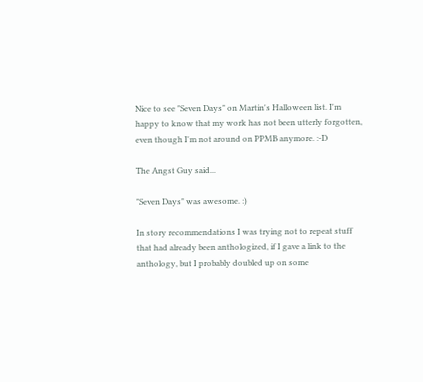Nice to see "Seven Days" on Martin's Halloween list. I'm happy to know that my work has not been utterly forgotten, even though I'm not around on PPMB anymore. :-D

The Angst Guy said...

"Seven Days" was awesome. :)

In story recommendations I was trying not to repeat stuff that had already been anthologized, if I gave a link to the anthology, but I probably doubled up on some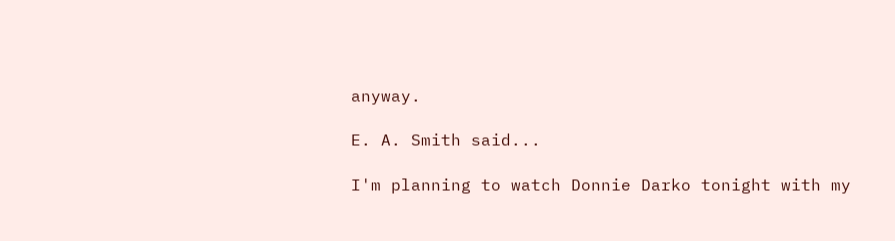anyway.

E. A. Smith said...

I'm planning to watch Donnie Darko tonight with my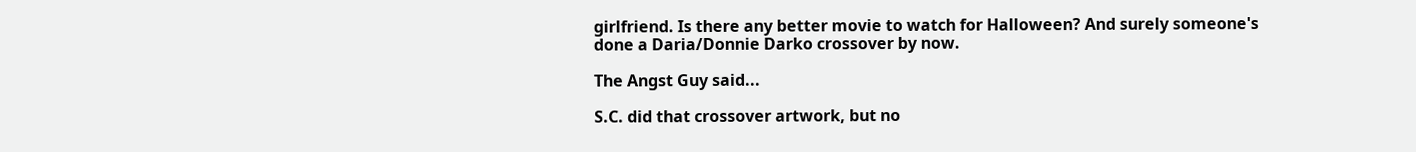girlfriend. Is there any better movie to watch for Halloween? And surely someone's done a Daria/Donnie Darko crossover by now.

The Angst Guy said...

S.C. did that crossover artwork, but no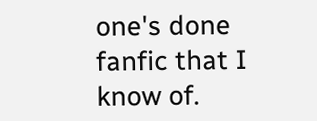one's done fanfic that I know of.